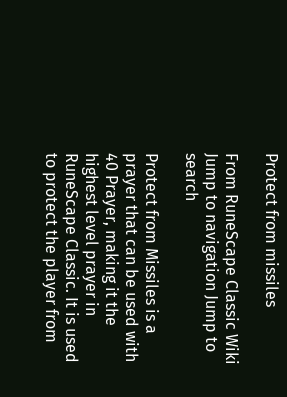Protect from missiles

From RuneScape Classic Wiki
Jump to navigation Jump to search

Protect from Missiles is a prayer that can be used with 40 Prayer, making it the highest level prayer in RuneScape Classic. It is used to protect the player from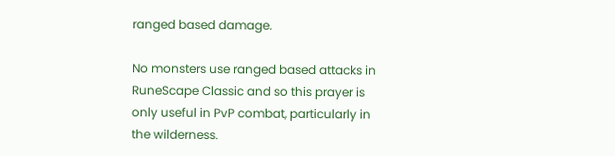ranged based damage.

No monsters use ranged based attacks in RuneScape Classic and so this prayer is only useful in PvP combat, particularly in the wilderness.